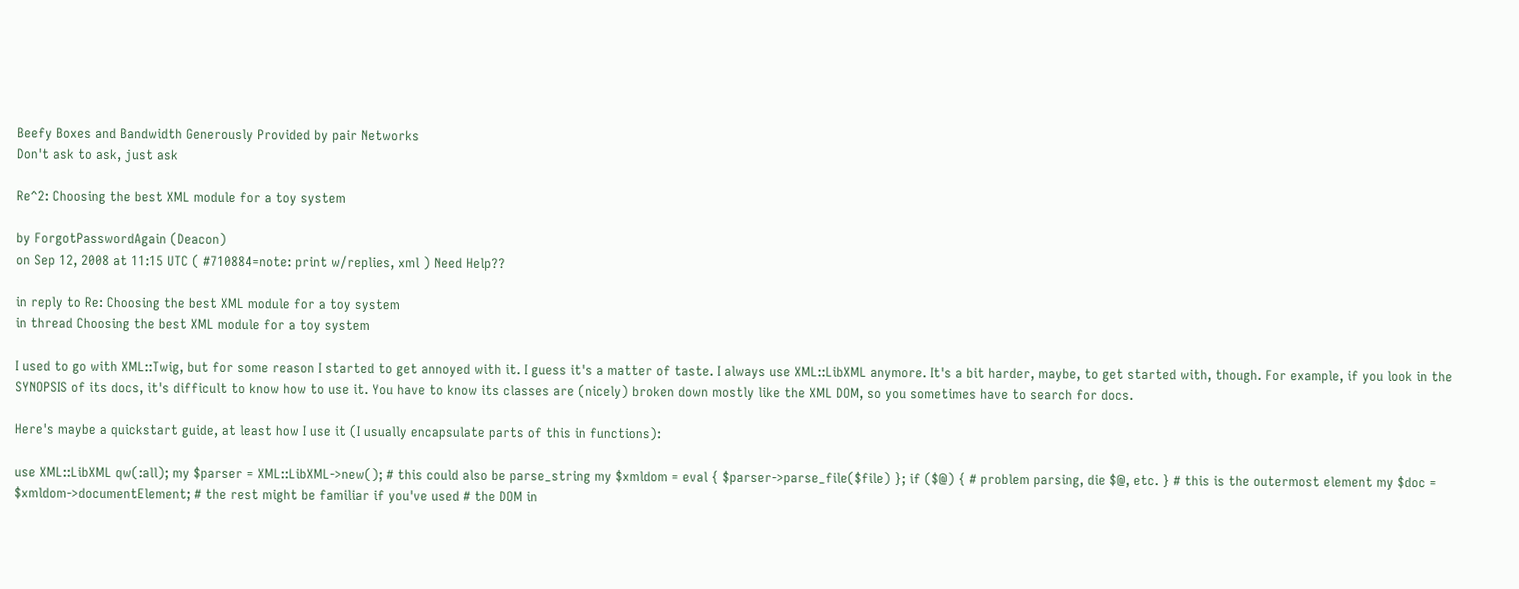Beefy Boxes and Bandwidth Generously Provided by pair Networks
Don't ask to ask, just ask

Re^2: Choosing the best XML module for a toy system

by ForgotPasswordAgain (Deacon)
on Sep 12, 2008 at 11:15 UTC ( #710884=note: print w/replies, xml ) Need Help??

in reply to Re: Choosing the best XML module for a toy system
in thread Choosing the best XML module for a toy system

I used to go with XML::Twig, but for some reason I started to get annoyed with it. I guess it's a matter of taste. I always use XML::LibXML anymore. It's a bit harder, maybe, to get started with, though. For example, if you look in the SYNOPSIS of its docs, it's difficult to know how to use it. You have to know its classes are (nicely) broken down mostly like the XML DOM, so you sometimes have to search for docs.

Here's maybe a quickstart guide, at least how I use it (I usually encapsulate parts of this in functions):

use XML::LibXML qw(:all); my $parser = XML::LibXML->new(); # this could also be parse_string my $xmldom = eval { $parser->parse_file($file) }; if ($@) { # problem parsing, die $@, etc. } # this is the outermost element my $doc = $xmldom->documentElement; # the rest might be familiar if you've used # the DOM in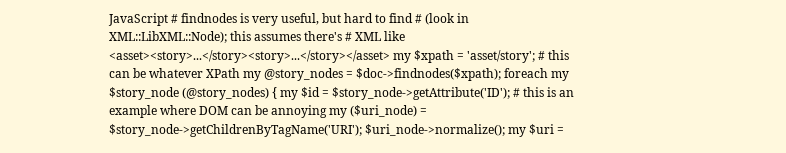JavaScript # findnodes is very useful, but hard to find # (look in XML::LibXML::Node); this assumes there's # XML like <asset><story>...</story><story>...</story></asset> my $xpath = 'asset/story'; # this can be whatever XPath my @story_nodes = $doc->findnodes($xpath); foreach my $story_node (@story_nodes) { my $id = $story_node->getAttribute('ID'); # this is an example where DOM can be annoying my ($uri_node) = $story_node->getChildrenByTagName('URI'); $uri_node->normalize(); my $uri =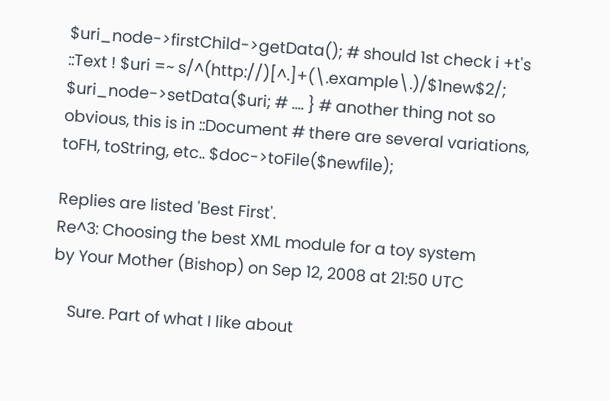$uri_node->firstChild->getData(); # should 1st check i +t's ::Text ! $uri =~ s/^(http://)[^.]+(\.example\.)/$1new$2/; $uri_node->setData($uri; # .... } # another thing not so obvious, this is in ::Document # there are several variations, toFH, toString, etc.. $doc->toFile($newfile);

Replies are listed 'Best First'.
Re^3: Choosing the best XML module for a toy system
by Your Mother (Bishop) on Sep 12, 2008 at 21:50 UTC

    Sure. Part of what I like about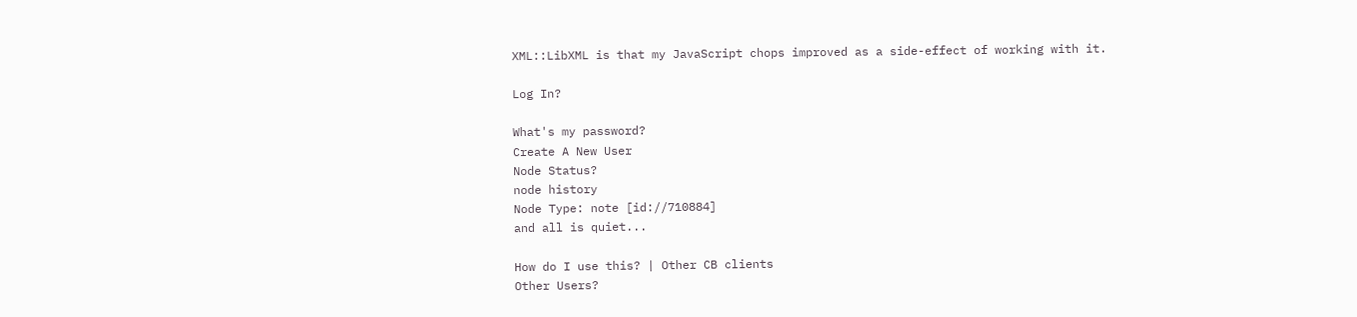XML::LibXML is that my JavaScript chops improved as a side-effect of working with it.

Log In?

What's my password?
Create A New User
Node Status?
node history
Node Type: note [id://710884]
and all is quiet...

How do I use this? | Other CB clients
Other Users?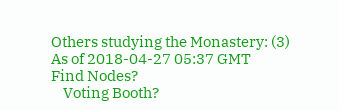Others studying the Monastery: (3)
As of 2018-04-27 05:37 GMT
Find Nodes?
    Voting Booth?